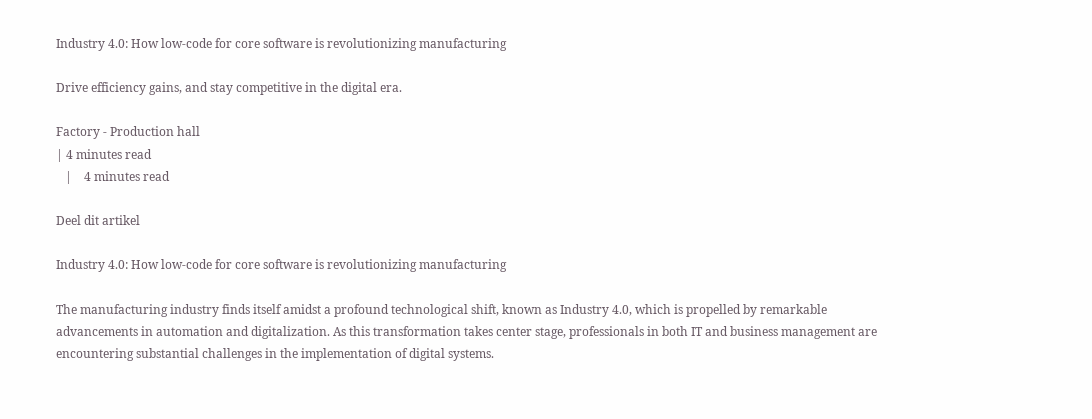Industry 4.0: How low-code for core software is revolutionizing manufacturing

Drive efficiency gains, and stay competitive in the digital era.

Factory - Production hall
| 4 minutes read
   |    4 minutes read

Deel dit artikel

Industry 4.0: How low-code for core software is revolutionizing manufacturing

The manufacturing industry finds itself amidst a profound technological shift, known as Industry 4.0, which is propelled by remarkable advancements in automation and digitalization. As this transformation takes center stage, professionals in both IT and business management are encountering substantial challenges in the implementation of digital systems.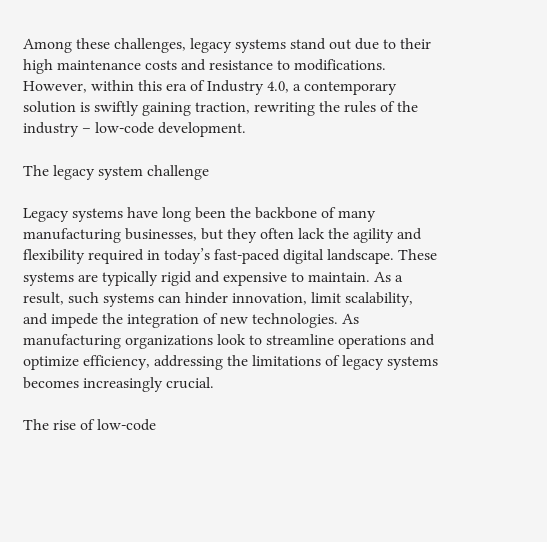Among these challenges, legacy systems stand out due to their high maintenance costs and resistance to modifications. However, within this era of Industry 4.0, a contemporary solution is swiftly gaining traction, rewriting the rules of the industry – low-code development.

The legacy system challenge

Legacy systems have long been the backbone of many manufacturing businesses, but they often lack the agility and flexibility required in today’s fast-paced digital landscape. These systems are typically rigid and expensive to maintain. As a result, such systems can hinder innovation, limit scalability, and impede the integration of new technologies. As manufacturing organizations look to streamline operations and optimize efficiency, addressing the limitations of legacy systems becomes increasingly crucial.

The rise of low-code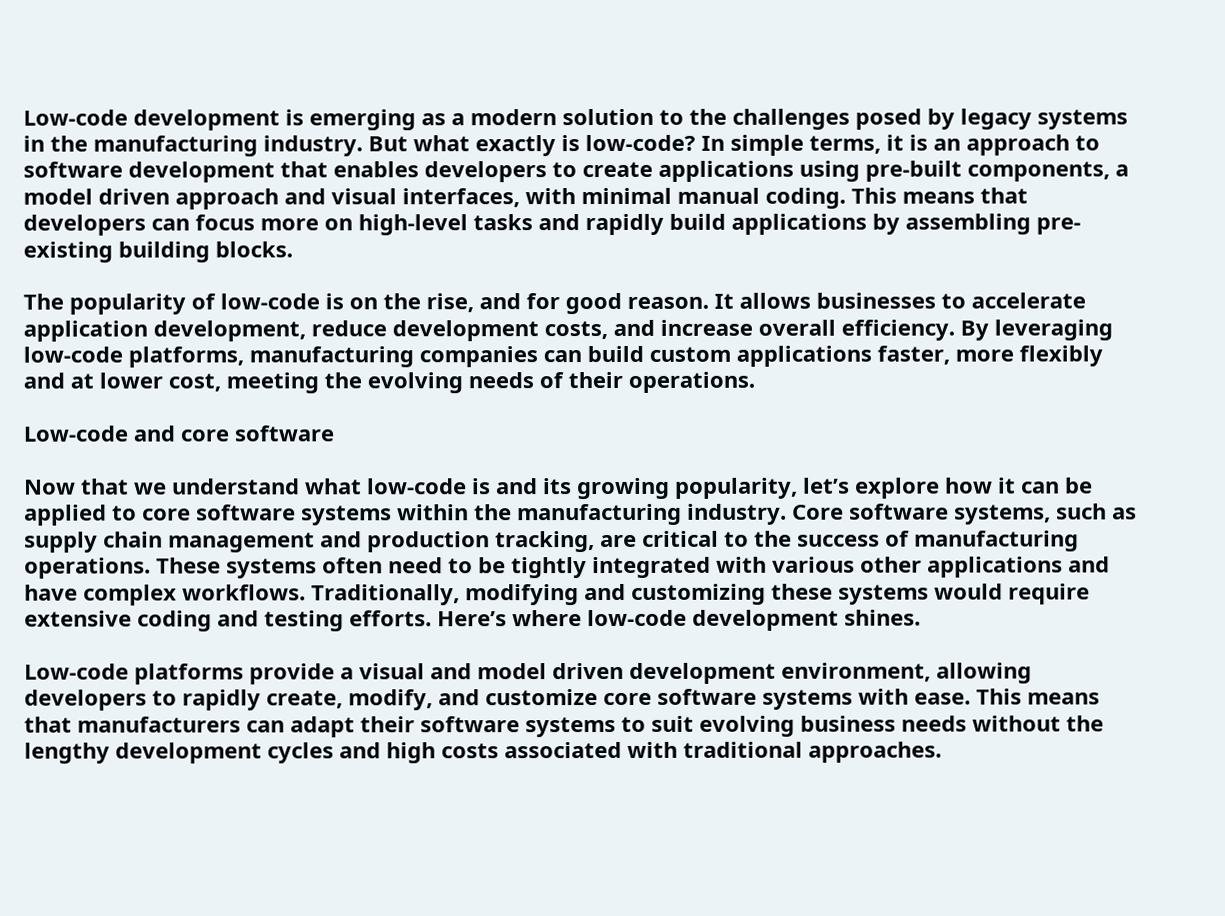Low-code development is emerging as a modern solution to the challenges posed by legacy systems in the manufacturing industry. But what exactly is low-code? In simple terms, it is an approach to software development that enables developers to create applications using pre-built components, a model driven approach and visual interfaces, with minimal manual coding. This means that developers can focus more on high-level tasks and rapidly build applications by assembling pre-existing building blocks.

The popularity of low-code is on the rise, and for good reason. It allows businesses to accelerate application development, reduce development costs, and increase overall efficiency. By leveraging low-code platforms, manufacturing companies can build custom applications faster, more flexibly and at lower cost, meeting the evolving needs of their operations.

Low-code and core software

Now that we understand what low-code is and its growing popularity, let’s explore how it can be applied to core software systems within the manufacturing industry. Core software systems, such as supply chain management and production tracking, are critical to the success of manufacturing operations. These systems often need to be tightly integrated with various other applications and have complex workflows. Traditionally, modifying and customizing these systems would require extensive coding and testing efforts. Here’s where low-code development shines.

Low-code platforms provide a visual and model driven development environment, allowing developers to rapidly create, modify, and customize core software systems with ease. This means that manufacturers can adapt their software systems to suit evolving business needs without the lengthy development cycles and high costs associated with traditional approaches.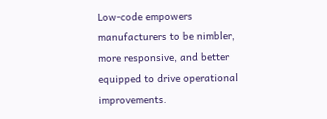Low-code empowers manufacturers to be nimbler, more responsive, and better equipped to drive operational improvements.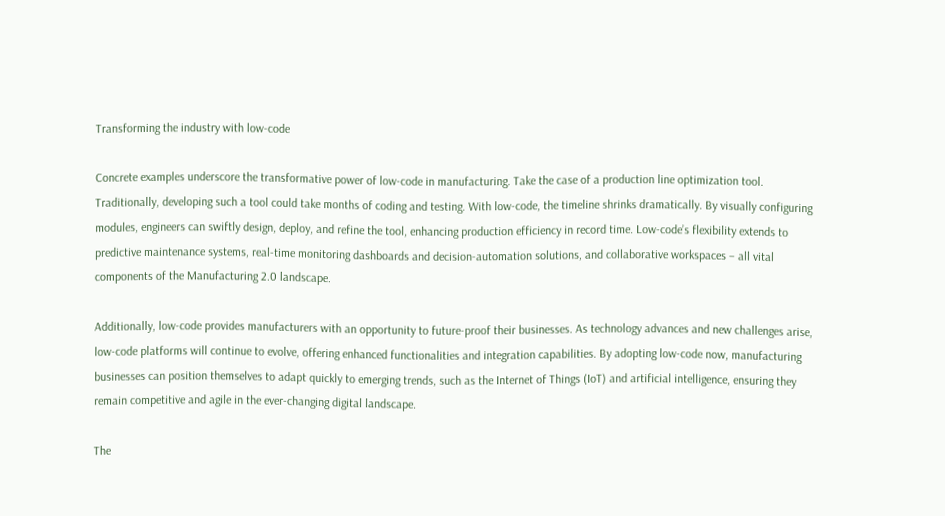Transforming the industry with low-code

Concrete examples underscore the transformative power of low-code in manufacturing. Take the case of a production line optimization tool. Traditionally, developing such a tool could take months of coding and testing. With low-code, the timeline shrinks dramatically. By visually configuring modules, engineers can swiftly design, deploy, and refine the tool, enhancing production efficiency in record time. Low-code’s flexibility extends to predictive maintenance systems, real-time monitoring dashboards and decision-automation solutions, and collaborative workspaces – all vital components of the Manufacturing 2.0 landscape.

Additionally, low-code provides manufacturers with an opportunity to future-proof their businesses. As technology advances and new challenges arise, low-code platforms will continue to evolve, offering enhanced functionalities and integration capabilities. By adopting low-code now, manufacturing businesses can position themselves to adapt quickly to emerging trends, such as the Internet of Things (IoT) and artificial intelligence, ensuring they remain competitive and agile in the ever-changing digital landscape.

The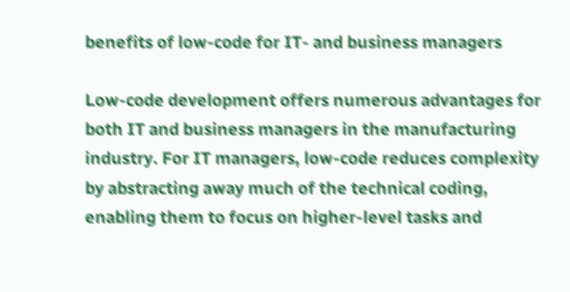benefits of low-code for IT- and business managers

Low-code development offers numerous advantages for both IT and business managers in the manufacturing industry. For IT managers, low-code reduces complexity by abstracting away much of the technical coding, enabling them to focus on higher-level tasks and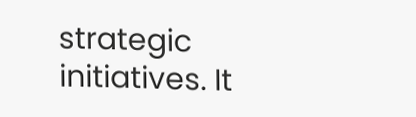strategic initiatives. It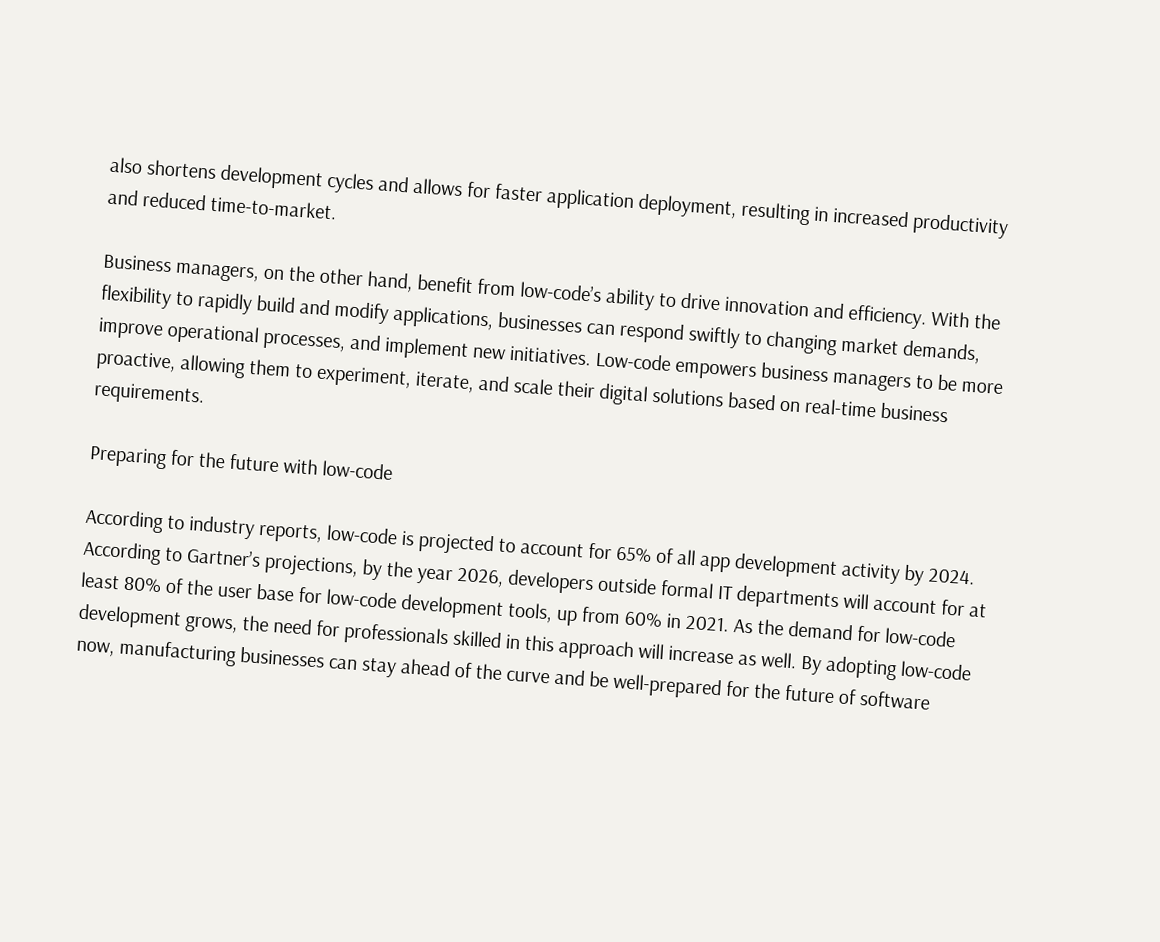also shortens development cycles and allows for faster application deployment, resulting in increased productivity and reduced time-to-market.

Business managers, on the other hand, benefit from low-code’s ability to drive innovation and efficiency. With the flexibility to rapidly build and modify applications, businesses can respond swiftly to changing market demands, improve operational processes, and implement new initiatives. Low-code empowers business managers to be more proactive, allowing them to experiment, iterate, and scale their digital solutions based on real-time business requirements.

Preparing for the future with low-code

According to industry reports, low-code is projected to account for 65% of all app development activity by 2024. According to Gartner’s projections, by the year 2026, developers outside formal IT departments will account for at least 80% of the user base for low-code development tools, up from 60% in 2021. As the demand for low-code development grows, the need for professionals skilled in this approach will increase as well. By adopting low-code now, manufacturing businesses can stay ahead of the curve and be well-prepared for the future of software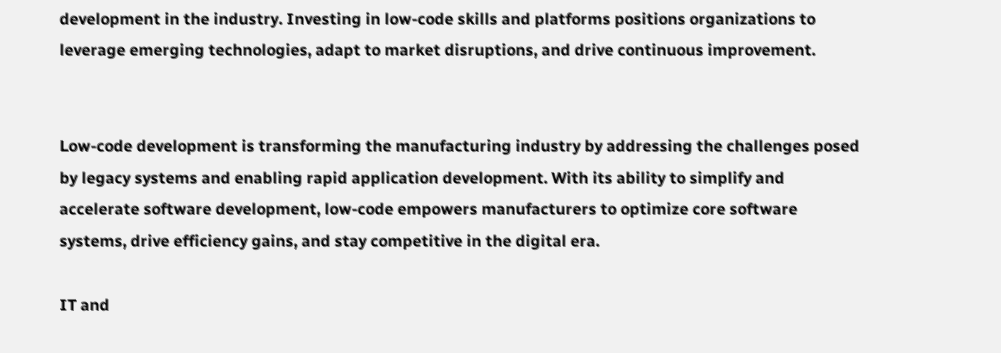development in the industry. Investing in low-code skills and platforms positions organizations to leverage emerging technologies, adapt to market disruptions, and drive continuous improvement.


Low-code development is transforming the manufacturing industry by addressing the challenges posed by legacy systems and enabling rapid application development. With its ability to simplify and accelerate software development, low-code empowers manufacturers to optimize core software systems, drive efficiency gains, and stay competitive in the digital era.

IT and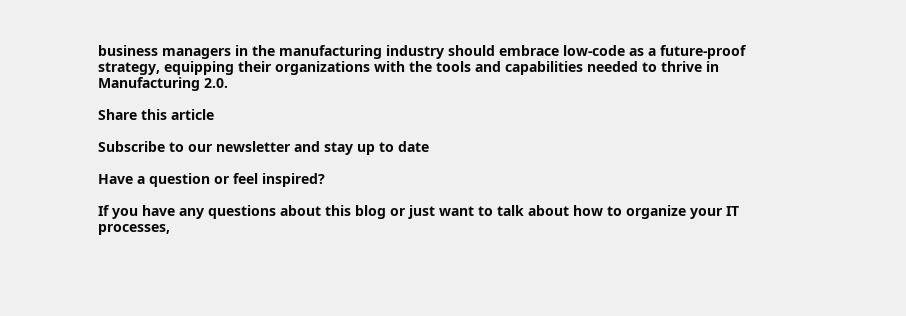business managers in the manufacturing industry should embrace low-code as a future-proof strategy, equipping their organizations with the tools and capabilities needed to thrive in Manufacturing 2.0.

Share this article

Subscribe to our newsletter and stay up to date

Have a question or feel inspired?

If you have any questions about this blog or just want to talk about how to organize your IT processes,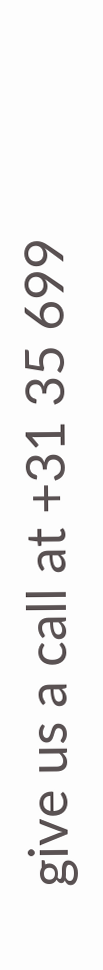give us a call at +31 35 699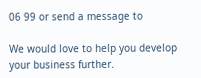06 99 or send a message to

We would love to help you develop your business further.